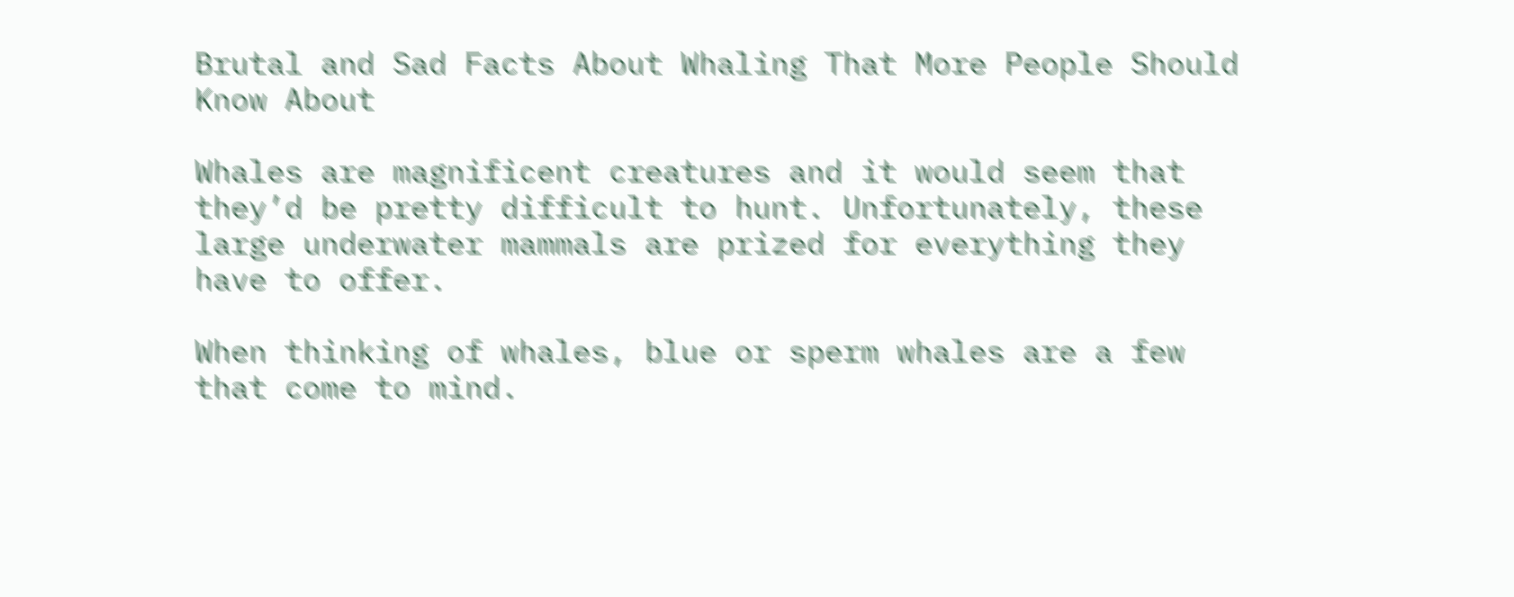Brutal and Sad Facts About Whaling That More People Should Know About

Whales are magnificent creatures and it would seem that they’d be pretty difficult to hunt. Unfortunately, these large underwater mammals are prized for everything they have to offer.

When thinking of whales, blue or sperm whales are a few that come to mind.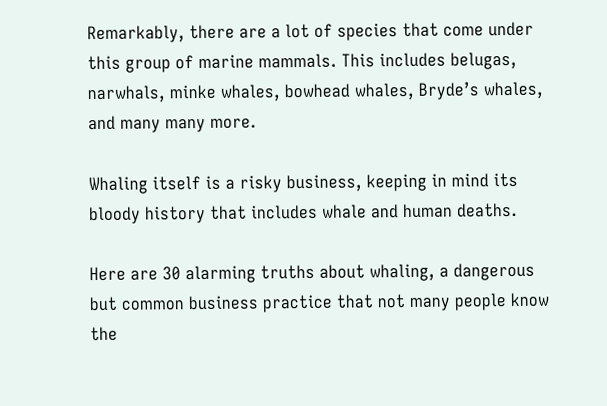Remarkably, there are a lot of species that come under this group of marine mammals. This includes belugas, narwhals, minke whales, bowhead whales, Bryde’s whales, and many many more.

Whaling itself is a risky business, keeping in mind its bloody history that includes whale and human deaths.

Here are 30 alarming truths about whaling, a dangerous but common business practice that not many people know the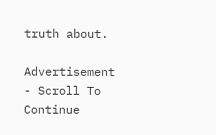truth about.

Advertisement - Scroll To Continue